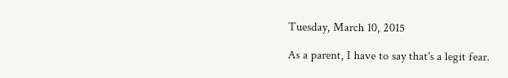Tuesday, March 10, 2015

As a parent, I have to say that's a legit fear.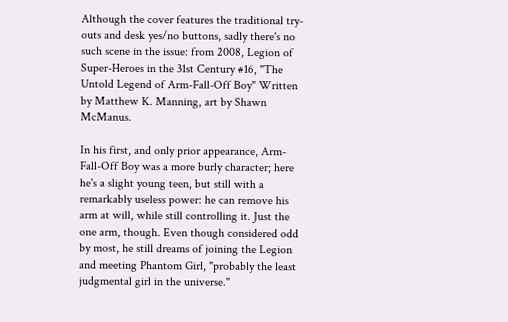Although the cover features the traditional try-outs and desk yes/no buttons, sadly there's no such scene in the issue: from 2008, Legion of Super-Heroes in the 31st Century #16, "The Untold Legend of Arm-Fall-Off Boy" Written by Matthew K. Manning, art by Shawn McManus.

In his first, and only prior appearance, Arm-Fall-Off Boy was a more burly character; here he's a slight young teen, but still with a remarkably useless power: he can remove his arm at will, while still controlling it. Just the one arm, though. Even though considered odd by most, he still dreams of joining the Legion and meeting Phantom Girl, "probably the least judgmental girl in the universe."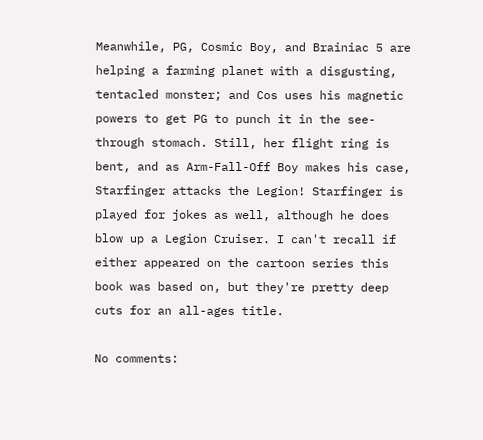Meanwhile, PG, Cosmic Boy, and Brainiac 5 are helping a farming planet with a disgusting, tentacled monster; and Cos uses his magnetic powers to get PG to punch it in the see-through stomach. Still, her flight ring is bent, and as Arm-Fall-Off Boy makes his case, Starfinger attacks the Legion! Starfinger is played for jokes as well, although he does blow up a Legion Cruiser. I can't recall if either appeared on the cartoon series this book was based on, but they're pretty deep cuts for an all-ages title.

No comments: